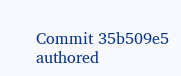Commit 35b509e5 authored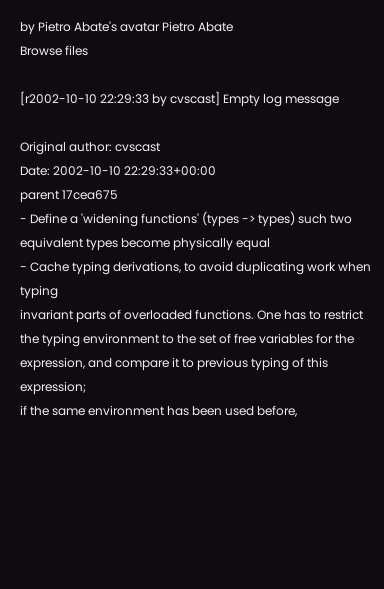by Pietro Abate's avatar Pietro Abate
Browse files

[r2002-10-10 22:29:33 by cvscast] Empty log message

Original author: cvscast
Date: 2002-10-10 22:29:33+00:00
parent 17cea675
- Define a 'widening functions' (types -> types) such two
equivalent types become physically equal
- Cache typing derivations, to avoid duplicating work when typing
invariant parts of overloaded functions. One has to restrict
the typing environment to the set of free variables for the
expression, and compare it to previous typing of this expression;
if the same environment has been used before,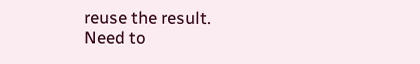reuse the result.
Need to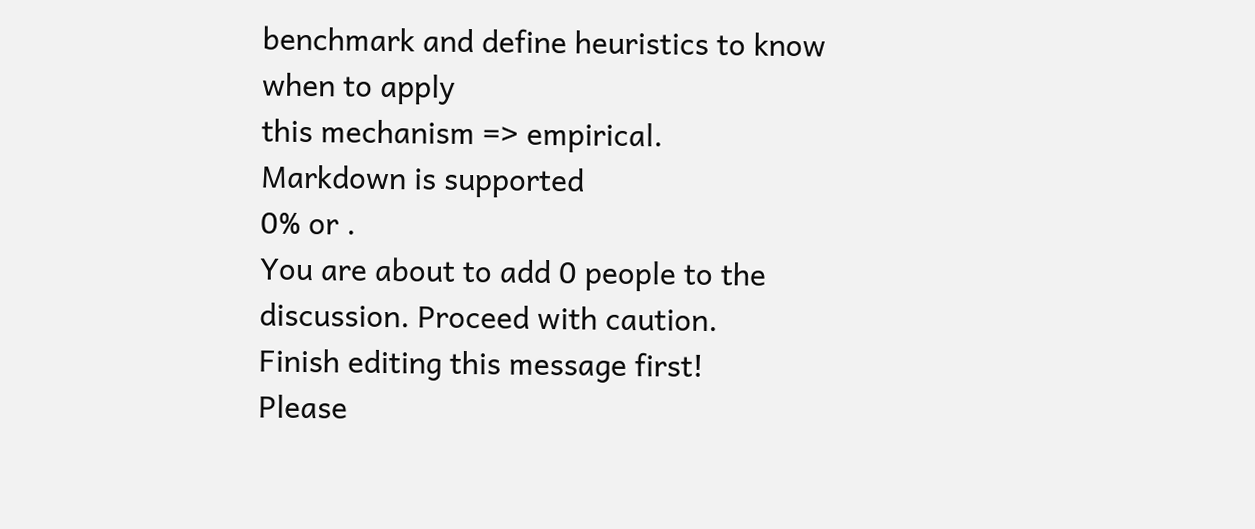benchmark and define heuristics to know when to apply
this mechanism => empirical.
Markdown is supported
0% or .
You are about to add 0 people to the discussion. Proceed with caution.
Finish editing this message first!
Please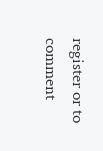register or to comment